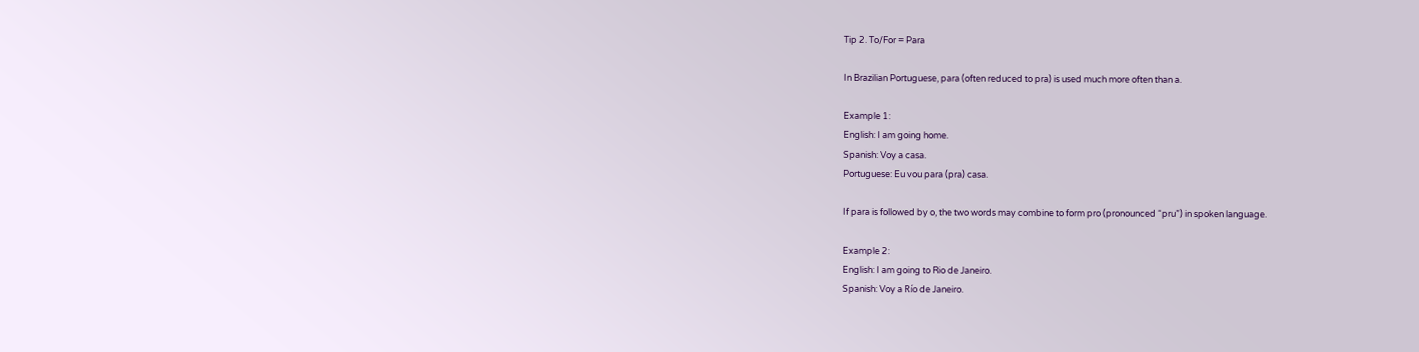Tip 2. To/For = Para

In Brazilian Portuguese, para (often reduced to pra) is used much more often than a.

Example 1:
English: I am going home.
Spanish: Voy a casa.
Portuguese: Eu vou para (pra) casa.

If para is followed by o, the two words may combine to form pro (pronounced “pru”) in spoken language.

Example 2:
English: I am going to Rio de Janeiro.
Spanish: Voy a Río de Janeiro.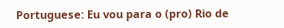Portuguese: Eu vou para o (pro) Rio de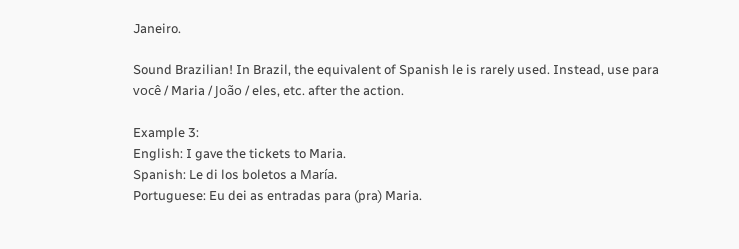Janeiro.

Sound Brazilian! In Brazil, the equivalent of Spanish le is rarely used. Instead, use para você / Maria / João / eles, etc. after the action.

Example 3:
English: I gave the tickets to Maria.
Spanish: Le di los boletos a María.
Portuguese: Eu dei as entradas para (pra) Maria.